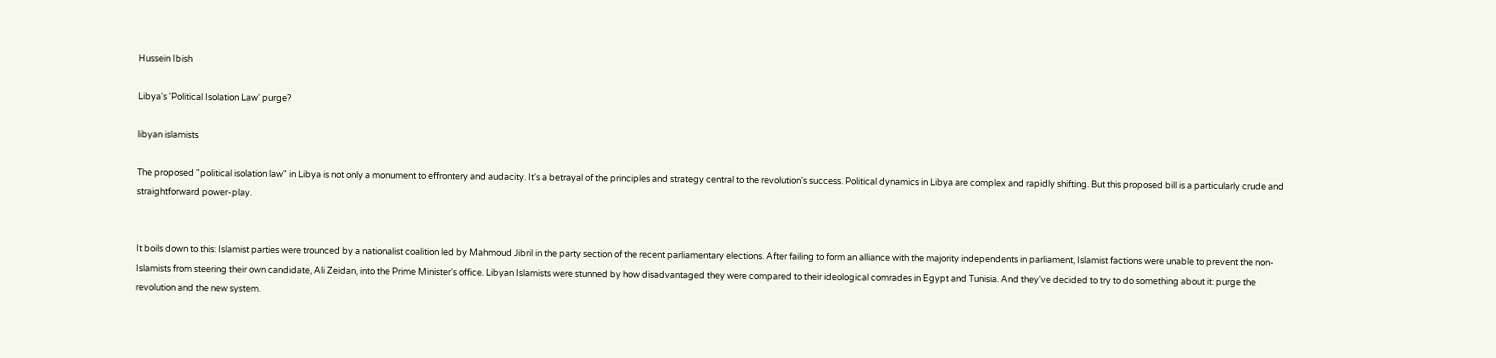Hussein Ibish

Libya's 'Political Isolation Law' purge?

libyan islamists

The proposed "political isolation law" in Libya is not only a monument to effrontery and audacity. It's a betrayal of the principles and strategy central to the revolution's success. Political dynamics in Libya are complex and rapidly shifting. But this proposed bill is a particularly crude and straightforward power-play.


It boils down to this: Islamist parties were trounced by a nationalist coalition led by Mahmoud Jibril in the party section of the recent parliamentary elections. After failing to form an alliance with the majority independents in parliament, Islamist factions were unable to prevent the non-Islamists from steering their own candidate, Ali Zeidan, into the Prime Minister's office. Libyan Islamists were stunned by how disadvantaged they were compared to their ideological comrades in Egypt and Tunisia. And they've decided to try to do something about it: purge the revolution and the new system.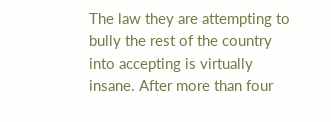The law they are attempting to bully the rest of the country into accepting is virtually insane. After more than four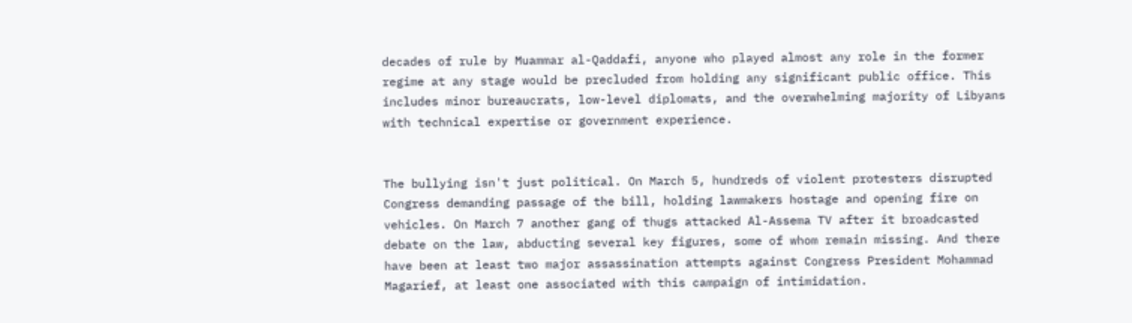decades of rule by Muammar al-Qaddafi, anyone who played almost any role in the former regime at any stage would be precluded from holding any significant public office. This includes minor bureaucrats, low-level diplomats, and the overwhelming majority of Libyans with technical expertise or government experience.


The bullying isn't just political. On March 5, hundreds of violent protesters disrupted Congress demanding passage of the bill, holding lawmakers hostage and opening fire on vehicles. On March 7 another gang of thugs attacked Al-Assema TV after it broadcasted debate on the law, abducting several key figures, some of whom remain missing. And there have been at least two major assassination attempts against Congress President Mohammad Magarief, at least one associated with this campaign of intimidation.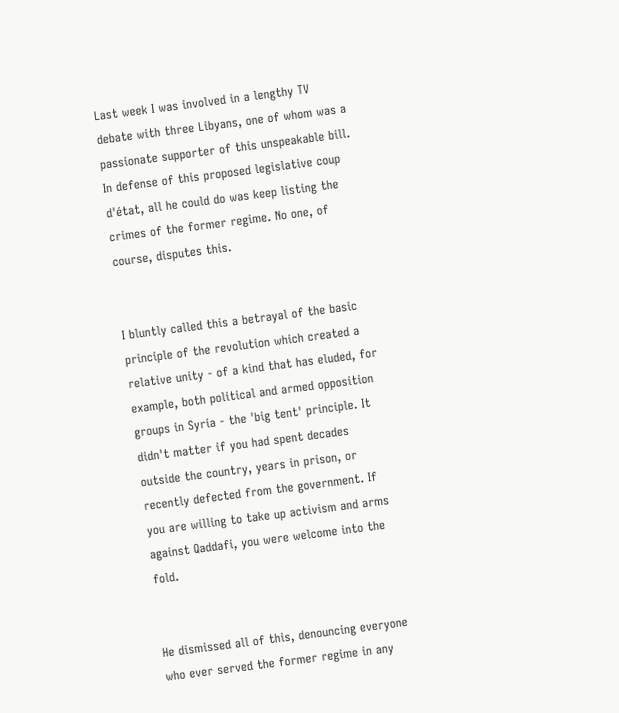Last week I was involved in a lengthy TV debate with three Libyans, one of whom was a passionate supporter of this unspeakable bill. In defense of this proposed legislative coup d'état, all he could do was keep listing the crimes of the former regime. No one, of course, disputes this.


I bluntly called this a betrayal of the basic principle of the revolution which created a relative unity - of a kind that has eluded, for example, both political and armed opposition groups in Syria - the 'big tent' principle. It didn't matter if you had spent decades outside the country, years in prison, or recently defected from the government. If you are willing to take up activism and arms against Qaddafi, you were welcome into the fold.


He dismissed all of this, denouncing everyone who ever served the former regime in any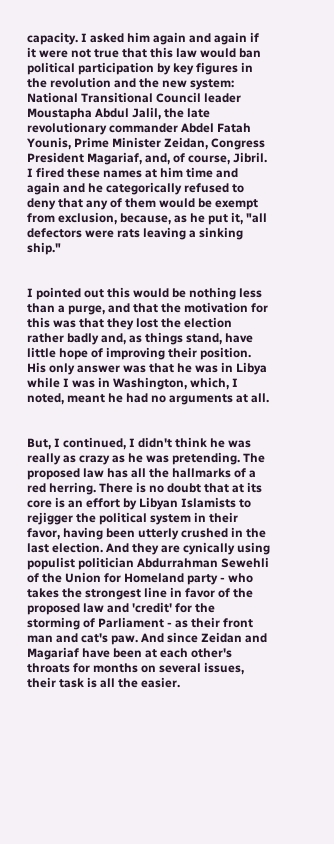capacity. I asked him again and again if it were not true that this law would ban political participation by key figures in the revolution and the new system: National Transitional Council leader Moustapha Abdul Jalil, the late revolutionary commander Abdel Fatah Younis, Prime Minister Zeidan, Congress President Magariaf, and, of course, Jibril. I fired these names at him time and again and he categorically refused to deny that any of them would be exempt from exclusion, because, as he put it, "all defectors were rats leaving a sinking ship."


I pointed out this would be nothing less than a purge, and that the motivation for this was that they lost the election rather badly and, as things stand, have little hope of improving their position. His only answer was that he was in Libya while I was in Washington, which, I noted, meant he had no arguments at all.


But, I continued, I didn't think he was really as crazy as he was pretending. The proposed law has all the hallmarks of a red herring. There is no doubt that at its core is an effort by Libyan Islamists to rejigger the political system in their favor, having been utterly crushed in the last election. And they are cynically using populist politician Abdurrahman Sewehli of the Union for Homeland party - who takes the strongest line in favor of the proposed law and 'credit' for the storming of Parliament - as their front man and cat's paw. And since Zeidan and Magariaf have been at each other's throats for months on several issues, their task is all the easier.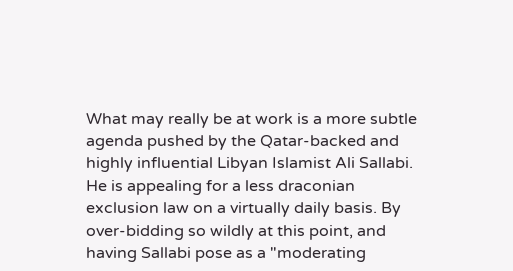What may really be at work is a more subtle agenda pushed by the Qatar-backed and highly influential Libyan Islamist Ali Sallabi. He is appealing for a less draconian exclusion law on a virtually daily basis. By over-bidding so wildly at this point, and having Sallabi pose as a "moderating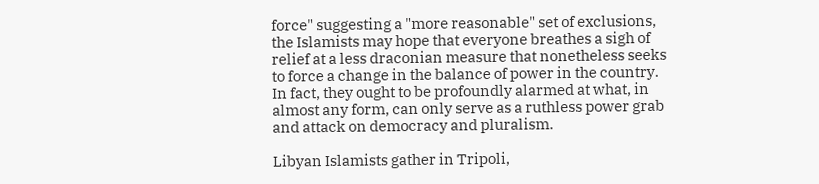force" suggesting a "more reasonable" set of exclusions, the Islamists may hope that everyone breathes a sigh of relief at a less draconian measure that nonetheless seeks to force a change in the balance of power in the country. In fact, they ought to be profoundly alarmed at what, in almost any form, can only serve as a ruthless power grab and attack on democracy and pluralism.

Libyan Islamists gather in Tripoli,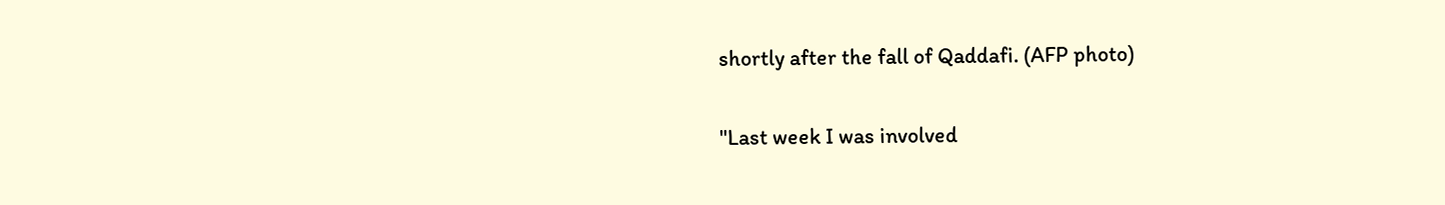shortly after the fall of Qaddafi. (AFP photo)

"Last week I was involved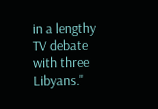in a lengthy TV debate with three Libyans."